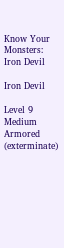Know Your Monsters: Iron Devil

Iron Devil

Level 9
Medium Armored (exterminate)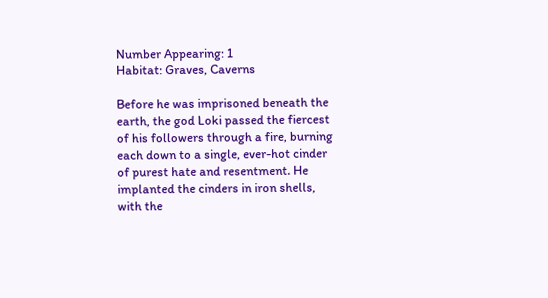Number Appearing: 1
Habitat: Graves, Caverns

Before he was imprisoned beneath the earth, the god Loki passed the fiercest of his followers through a fire, burning each down to a single, ever-hot cinder of purest hate and resentment. He implanted the cinders in iron shells, with the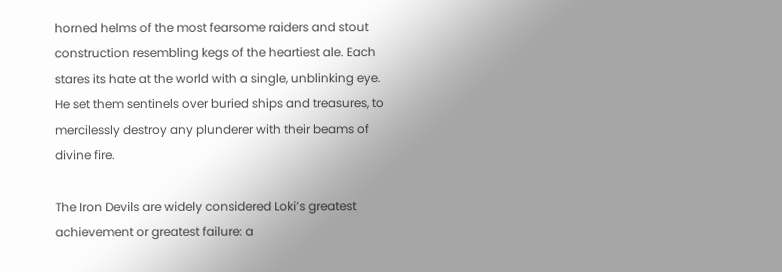horned helms of the most fearsome raiders and stout construction resembling kegs of the heartiest ale. Each stares its hate at the world with a single, unblinking eye. He set them sentinels over buried ships and treasures, to mercilessly destroy any plunderer with their beams of divine fire.

The Iron Devils are widely considered Loki’s greatest achievement or greatest failure: a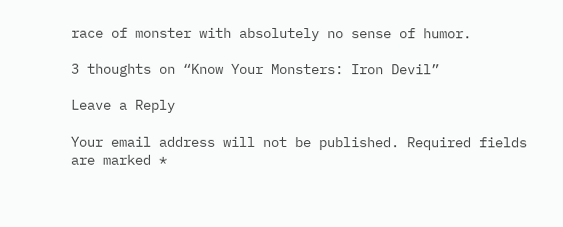race of monster with absolutely no sense of humor.

3 thoughts on “Know Your Monsters: Iron Devil”

Leave a Reply

Your email address will not be published. Required fields are marked *